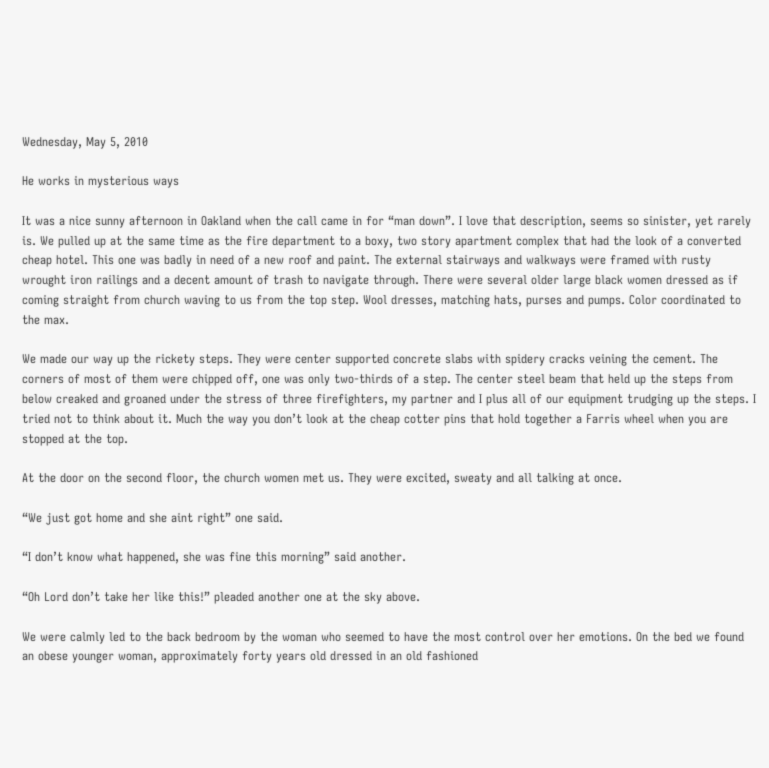Wednesday, May 5, 2010

He works in mysterious ways

It was a nice sunny afternoon in Oakland when the call came in for “man down”. I love that description, seems so sinister, yet rarely is. We pulled up at the same time as the fire department to a boxy, two story apartment complex that had the look of a converted cheap hotel. This one was badly in need of a new roof and paint. The external stairways and walkways were framed with rusty wrought iron railings and a decent amount of trash to navigate through. There were several older large black women dressed as if coming straight from church waving to us from the top step. Wool dresses, matching hats, purses and pumps. Color coordinated to the max.

We made our way up the rickety steps. They were center supported concrete slabs with spidery cracks veining the cement. The corners of most of them were chipped off, one was only two-thirds of a step. The center steel beam that held up the steps from below creaked and groaned under the stress of three firefighters, my partner and I plus all of our equipment trudging up the steps. I tried not to think about it. Much the way you don’t look at the cheap cotter pins that hold together a Farris wheel when you are stopped at the top.

At the door on the second floor, the church women met us. They were excited, sweaty and all talking at once.

“We just got home and she aint right” one said.

“I don’t know what happened, she was fine this morning” said another.

“Oh Lord don’t take her like this!” pleaded another one at the sky above.

We were calmly led to the back bedroom by the woman who seemed to have the most control over her emotions. On the bed we found an obese younger woman, approximately forty years old dressed in an old fashioned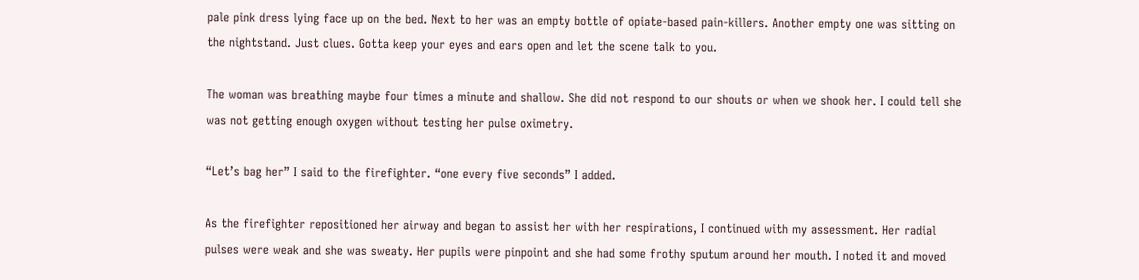pale pink dress lying face up on the bed. Next to her was an empty bottle of opiate-based pain-killers. Another empty one was sitting on the nightstand. Just clues. Gotta keep your eyes and ears open and let the scene talk to you.

The woman was breathing maybe four times a minute and shallow. She did not respond to our shouts or when we shook her. I could tell she was not getting enough oxygen without testing her pulse oximetry.

“Let’s bag her” I said to the firefighter. “one every five seconds” I added.

As the firefighter repositioned her airway and began to assist her with her respirations, I continued with my assessment. Her radial pulses were weak and she was sweaty. Her pupils were pinpoint and she had some frothy sputum around her mouth. I noted it and moved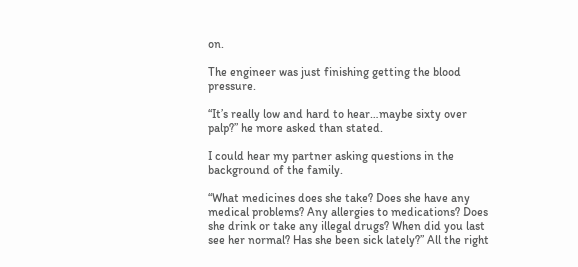on.

The engineer was just finishing getting the blood pressure.

“It’s really low and hard to hear…maybe sixty over palp?” he more asked than stated.

I could hear my partner asking questions in the background of the family.

“What medicines does she take? Does she have any medical problems? Any allergies to medications? Does she drink or take any illegal drugs? When did you last see her normal? Has she been sick lately?” All the right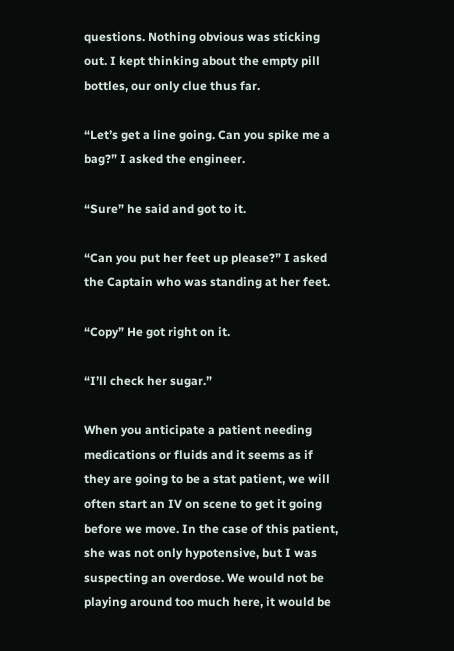questions. Nothing obvious was sticking out. I kept thinking about the empty pill bottles, our only clue thus far.

“Let’s get a line going. Can you spike me a bag?” I asked the engineer.

“Sure” he said and got to it.

“Can you put her feet up please?” I asked the Captain who was standing at her feet.

“Copy” He got right on it.

“I’ll check her sugar.”

When you anticipate a patient needing medications or fluids and it seems as if they are going to be a stat patient, we will often start an IV on scene to get it going before we move. In the case of this patient, she was not only hypotensive, but I was suspecting an overdose. We would not be playing around too much here, it would be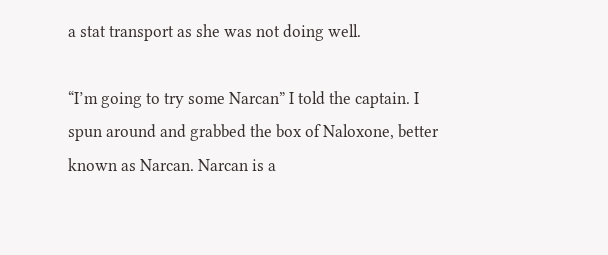a stat transport as she was not doing well.

“I’m going to try some Narcan” I told the captain. I spun around and grabbed the box of Naloxone, better known as Narcan. Narcan is a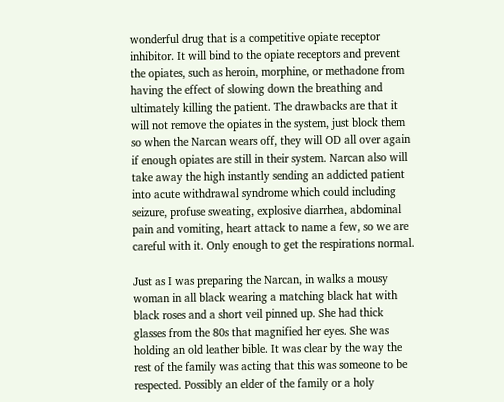wonderful drug that is a competitive opiate receptor inhibitor. It will bind to the opiate receptors and prevent the opiates, such as heroin, morphine, or methadone from having the effect of slowing down the breathing and ultimately killing the patient. The drawbacks are that it will not remove the opiates in the system, just block them so when the Narcan wears off, they will OD all over again if enough opiates are still in their system. Narcan also will take away the high instantly sending an addicted patient into acute withdrawal syndrome which could including seizure, profuse sweating, explosive diarrhea, abdominal pain and vomiting, heart attack to name a few, so we are careful with it. Only enough to get the respirations normal.

Just as I was preparing the Narcan, in walks a mousy woman in all black wearing a matching black hat with black roses and a short veil pinned up. She had thick glasses from the 80s that magnified her eyes. She was holding an old leather bible. It was clear by the way the rest of the family was acting that this was someone to be respected. Possibly an elder of the family or a holy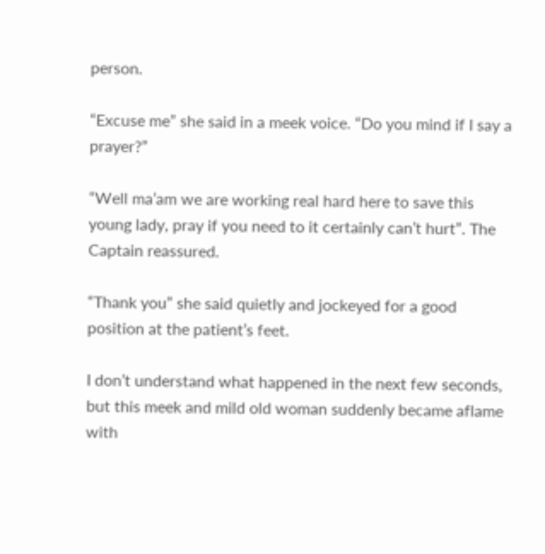person.

“Excuse me” she said in a meek voice. “Do you mind if I say a prayer?”

“Well ma’am we are working real hard here to save this young lady, pray if you need to it certainly can’t hurt”. The Captain reassured.

“Thank you” she said quietly and jockeyed for a good position at the patient’s feet.

I don’t understand what happened in the next few seconds, but this meek and mild old woman suddenly became aflame with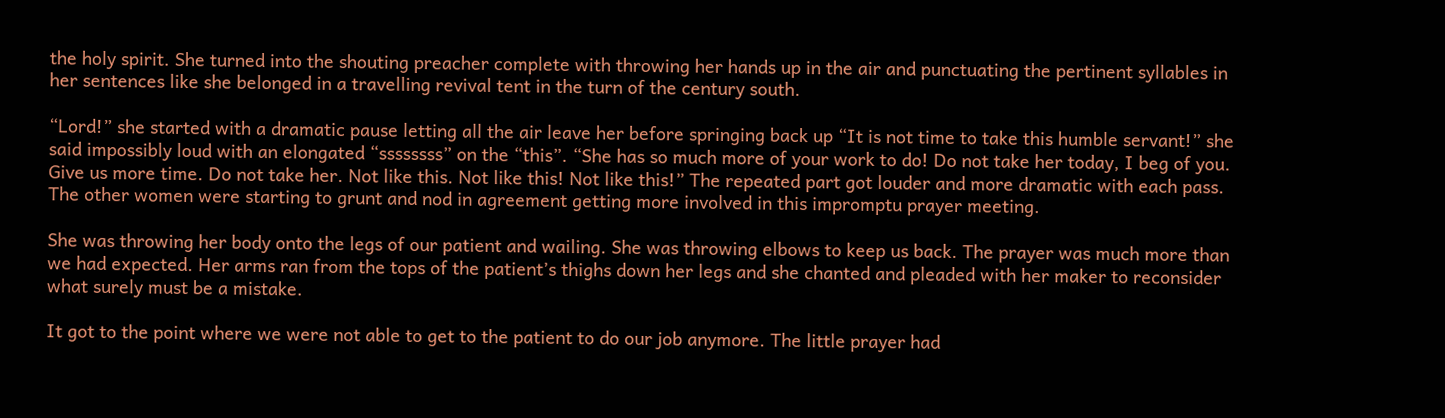the holy spirit. She turned into the shouting preacher complete with throwing her hands up in the air and punctuating the pertinent syllables in her sentences like she belonged in a travelling revival tent in the turn of the century south.

“Lord!” she started with a dramatic pause letting all the air leave her before springing back up “It is not time to take this humble servant!” she said impossibly loud with an elongated “ssssssss” on the “this”. “She has so much more of your work to do! Do not take her today, I beg of you. Give us more time. Do not take her. Not like this. Not like this! Not like this!” The repeated part got louder and more dramatic with each pass. The other women were starting to grunt and nod in agreement getting more involved in this impromptu prayer meeting.

She was throwing her body onto the legs of our patient and wailing. She was throwing elbows to keep us back. The prayer was much more than we had expected. Her arms ran from the tops of the patient’s thighs down her legs and she chanted and pleaded with her maker to reconsider what surely must be a mistake.

It got to the point where we were not able to get to the patient to do our job anymore. The little prayer had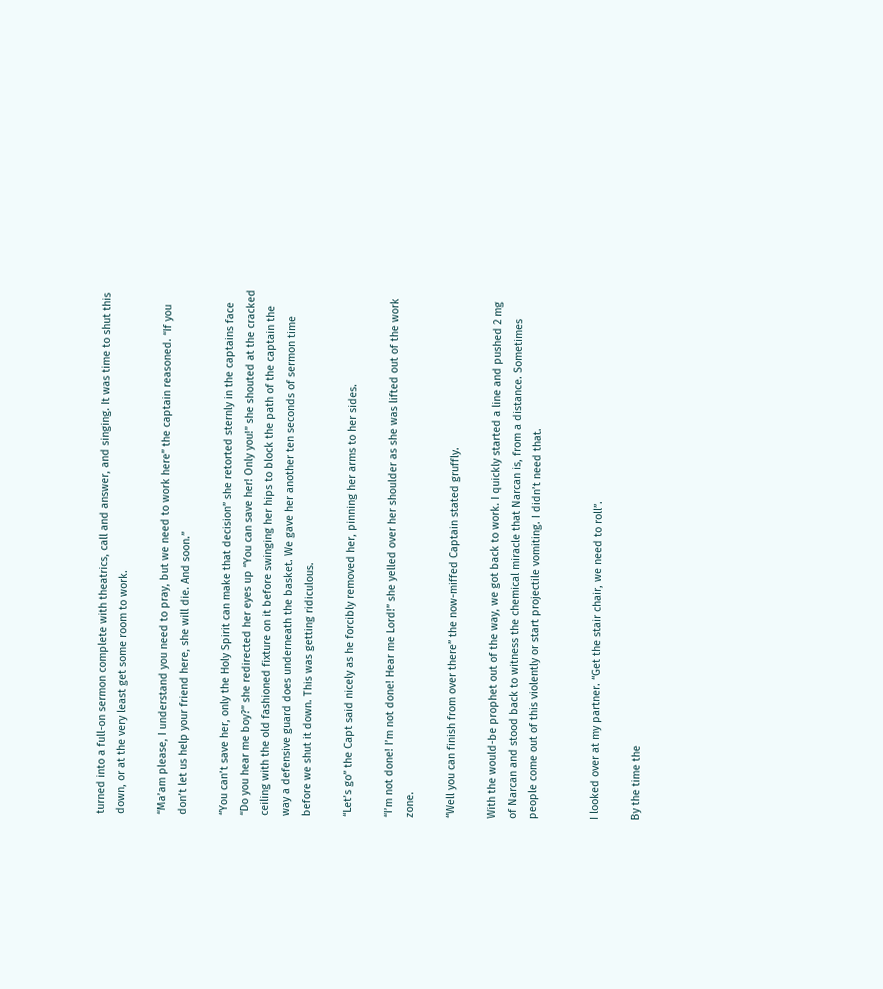turned into a full-on sermon complete with theatrics, call and answer, and singing. It was time to shut this down, or at the very least get some room to work.

“Ma’am please, I understand you need to pray, but we need to work here” the captain reasoned. “If you don’t let us help your friend here, she will die. And soon.”

“You can’t save her, only the Holy Spirit can make that decision” she retorted sternly in the captains face “Do you hear me boy?” she redirected her eyes up “You can save her! Only you!” she shouted at the cracked ceiling with the old fashioned fixture on it before swinging her hips to block the path of the captain the way a defensive guard does underneath the basket. We gave her another ten seconds of sermon time before we shut it down. This was getting ridiculous.

“Let’s go” the Capt said nicely as he forcibly removed her, pinning her arms to her sides.

“I’m not done! I’m not done! Hear me Lord!” she yelled over her shoulder as she was lifted out of the work zone.

“Well you can finish from over there” the now-miffed Captain stated gruffly.

With the would-be prophet out of the way, we got back to work. I quickly started a line and pushed 2 mg of Narcan and stood back to witness the chemical miracle that Narcan is, from a distance. Sometimes people come out of this violently or start projectile vomiting. I didn’t need that.


I looked over at my partner. “Get the stair chair, we need to roll”.

By the time the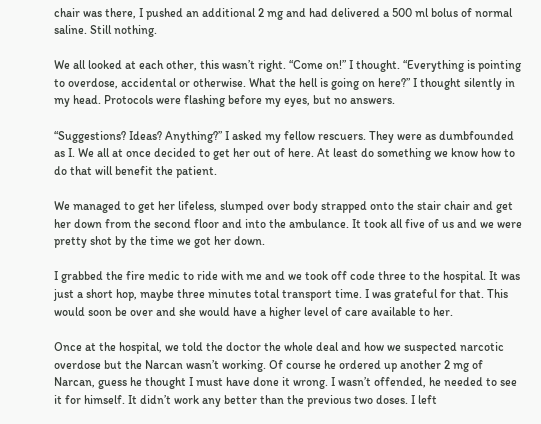chair was there, I pushed an additional 2 mg and had delivered a 500 ml bolus of normal saline. Still nothing.

We all looked at each other, this wasn’t right. “Come on!” I thought. “Everything is pointing to overdose, accidental or otherwise. What the hell is going on here?” I thought silently in my head. Protocols were flashing before my eyes, but no answers.

“Suggestions? Ideas? Anything?” I asked my fellow rescuers. They were as dumbfounded as I. We all at once decided to get her out of here. At least do something we know how to do that will benefit the patient.

We managed to get her lifeless, slumped over body strapped onto the stair chair and get her down from the second floor and into the ambulance. It took all five of us and we were pretty shot by the time we got her down.

I grabbed the fire medic to ride with me and we took off code three to the hospital. It was just a short hop, maybe three minutes total transport time. I was grateful for that. This would soon be over and she would have a higher level of care available to her.

Once at the hospital, we told the doctor the whole deal and how we suspected narcotic overdose but the Narcan wasn’t working. Of course he ordered up another 2 mg of Narcan, guess he thought I must have done it wrong. I wasn’t offended, he needed to see it for himself. It didn’t work any better than the previous two doses. I left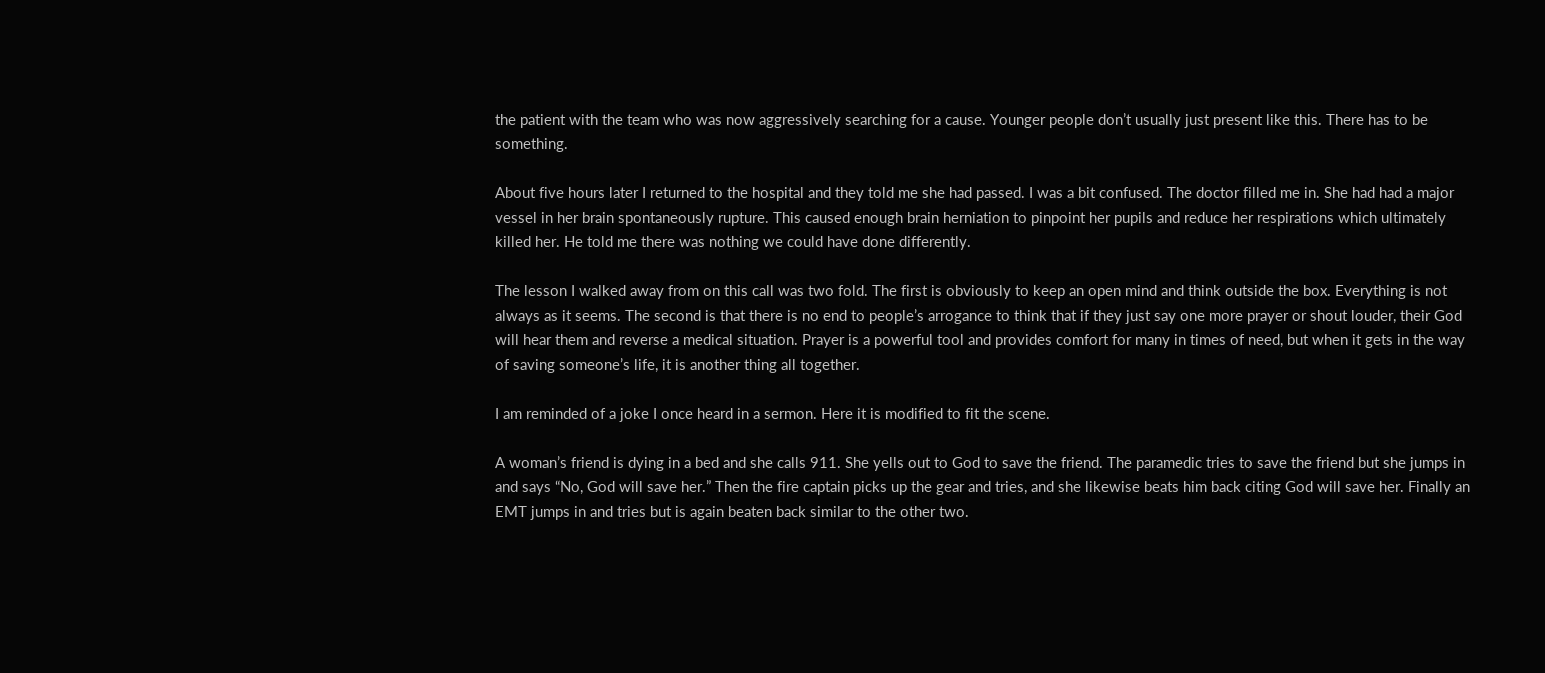the patient with the team who was now aggressively searching for a cause. Younger people don’t usually just present like this. There has to be something.

About five hours later I returned to the hospital and they told me she had passed. I was a bit confused. The doctor filled me in. She had had a major vessel in her brain spontaneously rupture. This caused enough brain herniation to pinpoint her pupils and reduce her respirations which ultimately killed her. He told me there was nothing we could have done differently.

The lesson I walked away from on this call was two fold. The first is obviously to keep an open mind and think outside the box. Everything is not always as it seems. The second is that there is no end to people’s arrogance to think that if they just say one more prayer or shout louder, their God will hear them and reverse a medical situation. Prayer is a powerful tool and provides comfort for many in times of need, but when it gets in the way of saving someone’s life, it is another thing all together.

I am reminded of a joke I once heard in a sermon. Here it is modified to fit the scene.

A woman’s friend is dying in a bed and she calls 911. She yells out to God to save the friend. The paramedic tries to save the friend but she jumps in and says “No, God will save her.” Then the fire captain picks up the gear and tries, and she likewise beats him back citing God will save her. Finally an EMT jumps in and tries but is again beaten back similar to the other two.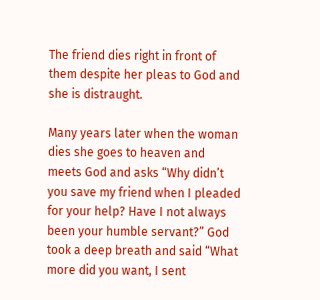The friend dies right in front of them despite her pleas to God and she is distraught.

Many years later when the woman dies she goes to heaven and meets God and asks “Why didn’t you save my friend when I pleaded for your help? Have I not always been your humble servant?” God took a deep breath and said “What more did you want, I sent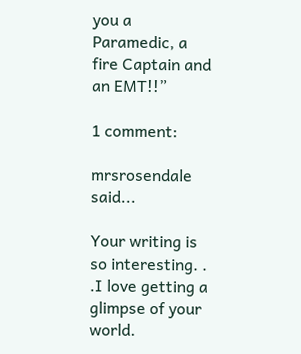you a Paramedic, a fire Captain and an EMT!!”

1 comment:

mrsrosendale said...

Your writing is so interesting. . .I love getting a glimpse of your world.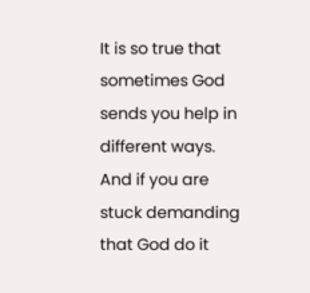It is so true that sometimes God sends you help in different ways. And if you are stuck demanding that God do it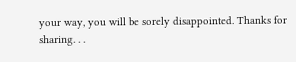your way, you will be sorely disappointed. Thanks for sharing. . .